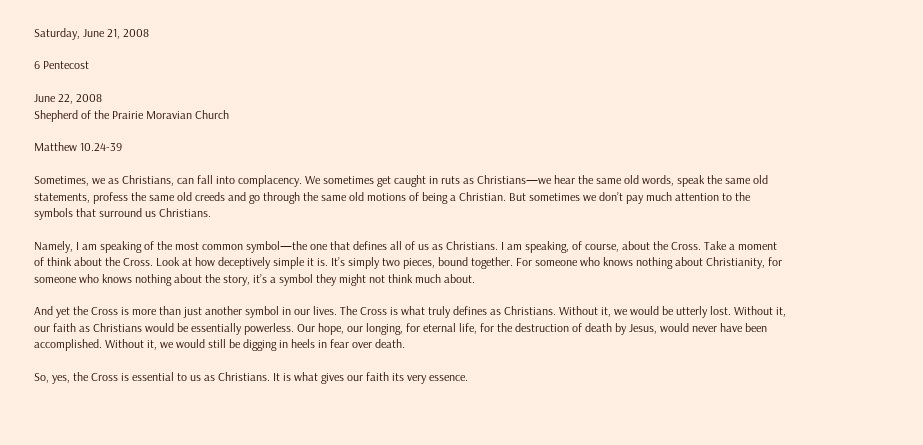Saturday, June 21, 2008

6 Pentecost

June 22, 2008
Shepherd of the Prairie Moravian Church

Matthew 10.24-39

Sometimes, we as Christians, can fall into complacency. We sometimes get caught in ruts as Christians—we hear the same old words, speak the same old statements, profess the same old creeds and go through the same old motions of being a Christian. But sometimes we don’t pay much attention to the symbols that surround us Christians.

Namely, I am speaking of the most common symbol—the one that defines all of us as Christians. I am speaking, of course, about the Cross. Take a moment of think about the Cross. Look at how deceptively simple it is. It’s simply two pieces, bound together. For someone who knows nothing about Christianity, for someone who knows nothing about the story, it’s a symbol they might not think much about.

And yet the Cross is more than just another symbol in our lives. The Cross is what truly defines as Christians. Without it, we would be utterly lost. Without it, our faith as Christians would be essentially powerless. Our hope, our longing, for eternal life, for the destruction of death by Jesus, would never have been accomplished. Without it, we would still be digging in heels in fear over death.

So, yes, the Cross is essential to us as Christians. It is what gives our faith its very essence.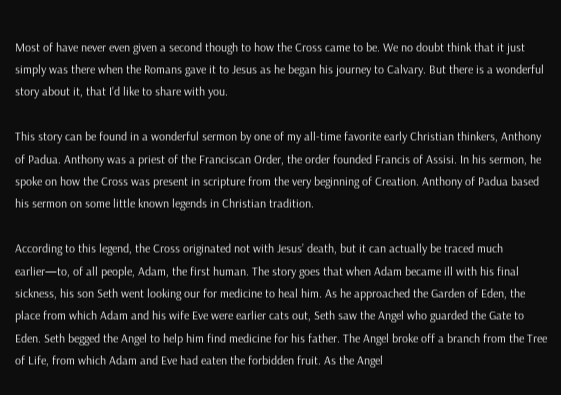Most of have never even given a second though to how the Cross came to be. We no doubt think that it just simply was there when the Romans gave it to Jesus as he began his journey to Calvary. But there is a wonderful story about it, that I’d like to share with you.

This story can be found in a wonderful sermon by one of my all-time favorite early Christian thinkers, Anthony of Padua. Anthony was a priest of the Franciscan Order, the order founded Francis of Assisi. In his sermon, he spoke on how the Cross was present in scripture from the very beginning of Creation. Anthony of Padua based his sermon on some little known legends in Christian tradition.

According to this legend, the Cross originated not with Jesus’ death, but it can actually be traced much earlier—to, of all people, Adam, the first human. The story goes that when Adam became ill with his final sickness, his son Seth went looking our for medicine to heal him. As he approached the Garden of Eden, the place from which Adam and his wife Eve were earlier cats out, Seth saw the Angel who guarded the Gate to Eden. Seth begged the Angel to help him find medicine for his father. The Angel broke off a branch from the Tree of Life, from which Adam and Eve had eaten the forbidden fruit. As the Angel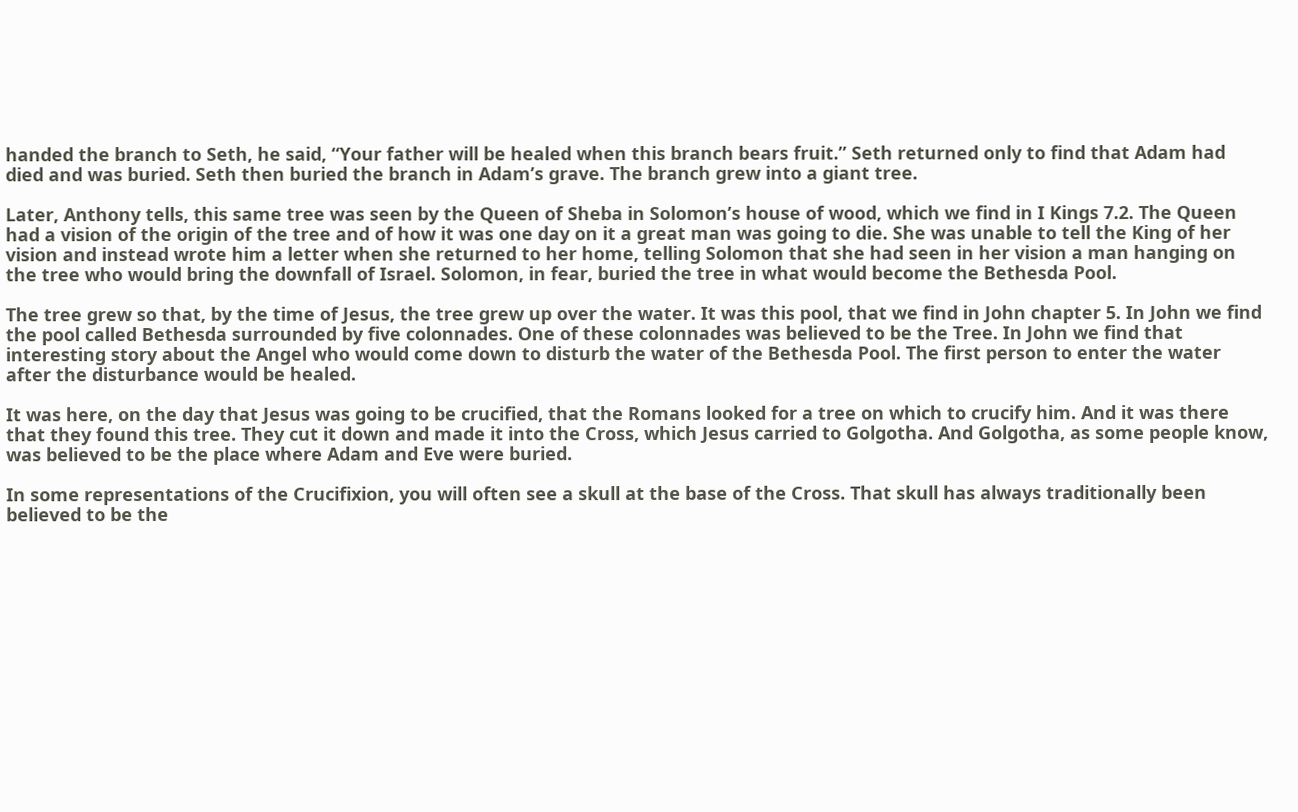handed the branch to Seth, he said, “Your father will be healed when this branch bears fruit.” Seth returned only to find that Adam had died and was buried. Seth then buried the branch in Adam’s grave. The branch grew into a giant tree.

Later, Anthony tells, this same tree was seen by the Queen of Sheba in Solomon’s house of wood, which we find in I Kings 7.2. The Queen had a vision of the origin of the tree and of how it was one day on it a great man was going to die. She was unable to tell the King of her vision and instead wrote him a letter when she returned to her home, telling Solomon that she had seen in her vision a man hanging on the tree who would bring the downfall of Israel. Solomon, in fear, buried the tree in what would become the Bethesda Pool.

The tree grew so that, by the time of Jesus, the tree grew up over the water. It was this pool, that we find in John chapter 5. In John we find the pool called Bethesda surrounded by five colonnades. One of these colonnades was believed to be the Tree. In John we find that interesting story about the Angel who would come down to disturb the water of the Bethesda Pool. The first person to enter the water after the disturbance would be healed.

It was here, on the day that Jesus was going to be crucified, that the Romans looked for a tree on which to crucify him. And it was there that they found this tree. They cut it down and made it into the Cross, which Jesus carried to Golgotha. And Golgotha, as some people know, was believed to be the place where Adam and Eve were buried.

In some representations of the Crucifixion, you will often see a skull at the base of the Cross. That skull has always traditionally been believed to be the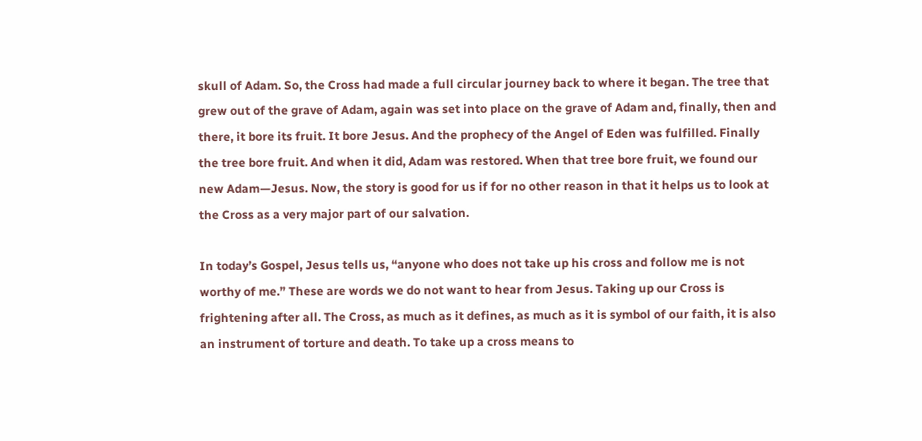skull of Adam. So, the Cross had made a full circular journey back to where it began. The tree that grew out of the grave of Adam, again was set into place on the grave of Adam and, finally, then and there, it bore its fruit. It bore Jesus. And the prophecy of the Angel of Eden was fulfilled. Finally the tree bore fruit. And when it did, Adam was restored. When that tree bore fruit, we found our new Adam—Jesus. Now, the story is good for us if for no other reason in that it helps us to look at the Cross as a very major part of our salvation.

In today’s Gospel, Jesus tells us, “anyone who does not take up his cross and follow me is not worthy of me.” These are words we do not want to hear from Jesus. Taking up our Cross is frightening after all. The Cross, as much as it defines, as much as it is symbol of our faith, it is also an instrument of torture and death. To take up a cross means to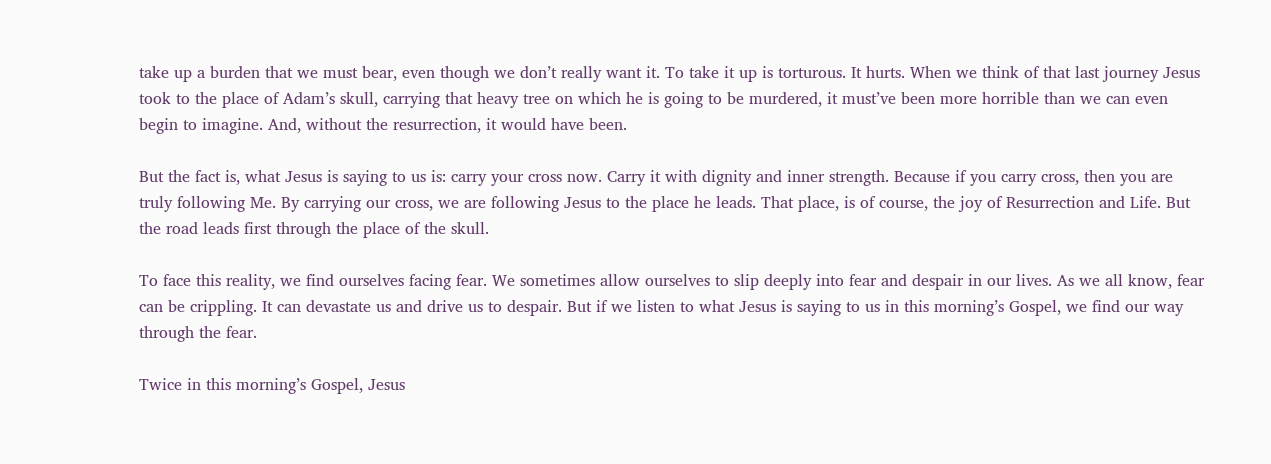take up a burden that we must bear, even though we don’t really want it. To take it up is torturous. It hurts. When we think of that last journey Jesus took to the place of Adam’s skull, carrying that heavy tree on which he is going to be murdered, it must’ve been more horrible than we can even begin to imagine. And, without the resurrection, it would have been.

But the fact is, what Jesus is saying to us is: carry your cross now. Carry it with dignity and inner strength. Because if you carry cross, then you are truly following Me. By carrying our cross, we are following Jesus to the place he leads. That place, is of course, the joy of Resurrection and Life. But the road leads first through the place of the skull.

To face this reality, we find ourselves facing fear. We sometimes allow ourselves to slip deeply into fear and despair in our lives. As we all know, fear can be crippling. It can devastate us and drive us to despair. But if we listen to what Jesus is saying to us in this morning’s Gospel, we find our way through the fear.

Twice in this morning’s Gospel, Jesus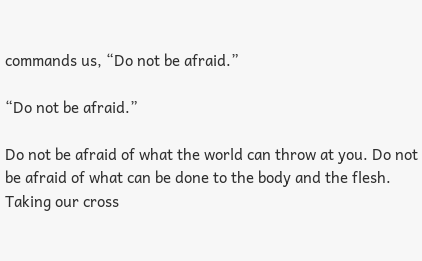commands us, “Do not be afraid.”

“Do not be afraid.”

Do not be afraid of what the world can throw at you. Do not be afraid of what can be done to the body and the flesh. Taking our cross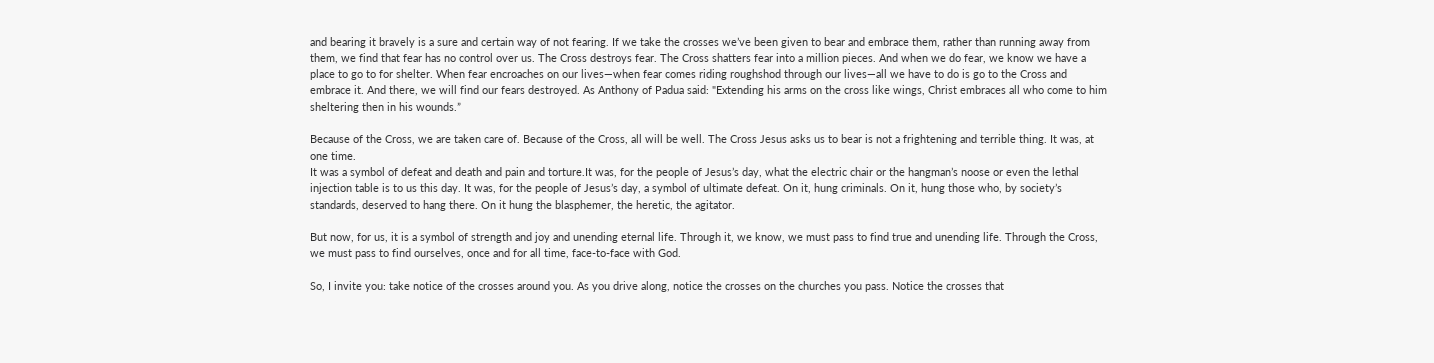and bearing it bravely is a sure and certain way of not fearing. If we take the crosses we’ve been given to bear and embrace them, rather than running away from them, we find that fear has no control over us. The Cross destroys fear. The Cross shatters fear into a million pieces. And when we do fear, we know we have a place to go to for shelter. When fear encroaches on our lives—when fear comes riding roughshod through our lives—all we have to do is go to the Cross and embrace it. And there, we will find our fears destroyed. As Anthony of Padua said: "Extending his arms on the cross like wings, Christ embraces all who come to him sheltering then in his wounds.”

Because of the Cross, we are taken care of. Because of the Cross, all will be well. The Cross Jesus asks us to bear is not a frightening and terrible thing. It was, at one time.
It was a symbol of defeat and death and pain and torture.It was, for the people of Jesus’s day, what the electric chair or the hangman’s noose or even the lethal injection table is to us this day. It was, for the people of Jesus’s day, a symbol of ultimate defeat. On it, hung criminals. On it, hung those who, by society’s standards, deserved to hang there. On it hung the blasphemer, the heretic, the agitator.

But now, for us, it is a symbol of strength and joy and unending eternal life. Through it, we know, we must pass to find true and unending life. Through the Cross, we must pass to find ourselves, once and for all time, face-to-face with God.

So, I invite you: take notice of the crosses around you. As you drive along, notice the crosses on the churches you pass. Notice the crosses that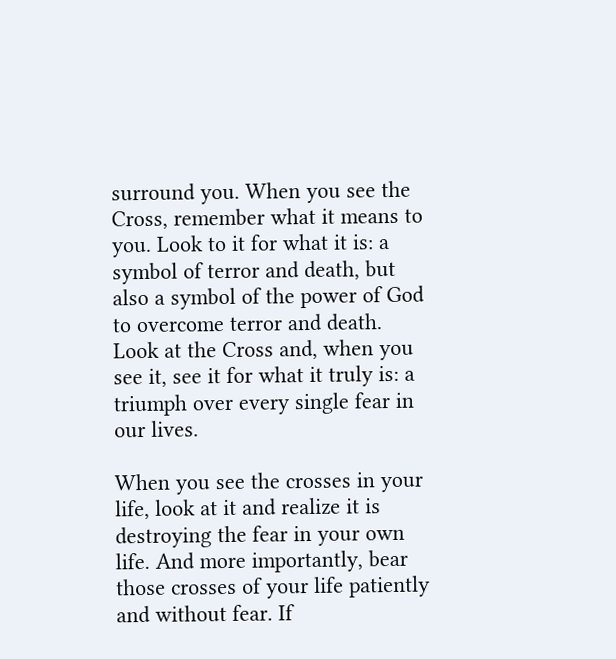surround you. When you see the Cross, remember what it means to you. Look to it for what it is: a symbol of terror and death, but also a symbol of the power of God to overcome terror and death. Look at the Cross and, when you see it, see it for what it truly is: a triumph over every single fear in our lives.

When you see the crosses in your life, look at it and realize it is destroying the fear in your own life. And more importantly, bear those crosses of your life patiently and without fear. If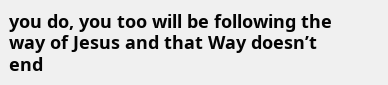you do, you too will be following the way of Jesus and that Way doesn’t end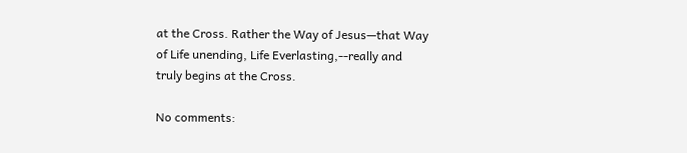at the Cross. Rather the Way of Jesus—that Way of Life unending, Life Everlasting,--really and truly begins at the Cross.

No comments: